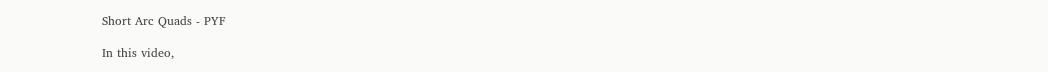Short Arc Quads - PYF

In this video,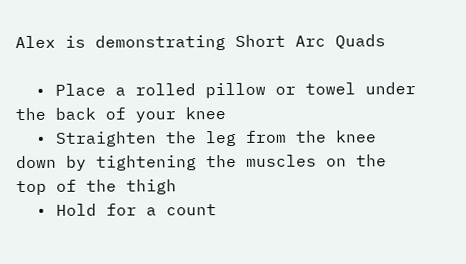Alex is demonstrating Short Arc Quads

  • Place a rolled pillow or towel under the back of your knee
  • Straighten the leg from the knee down by tightening the muscles on the top of the thigh
  • Hold for a count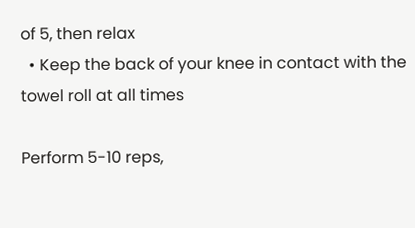of 5, then relax
  • Keep the back of your knee in contact with the towel roll at all times

Perform 5-10 reps,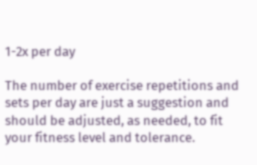1-2x per day

The number of exercise repetitions and sets per day are just a suggestion and should be adjusted, as needed, to fit your fitness level and tolerance.